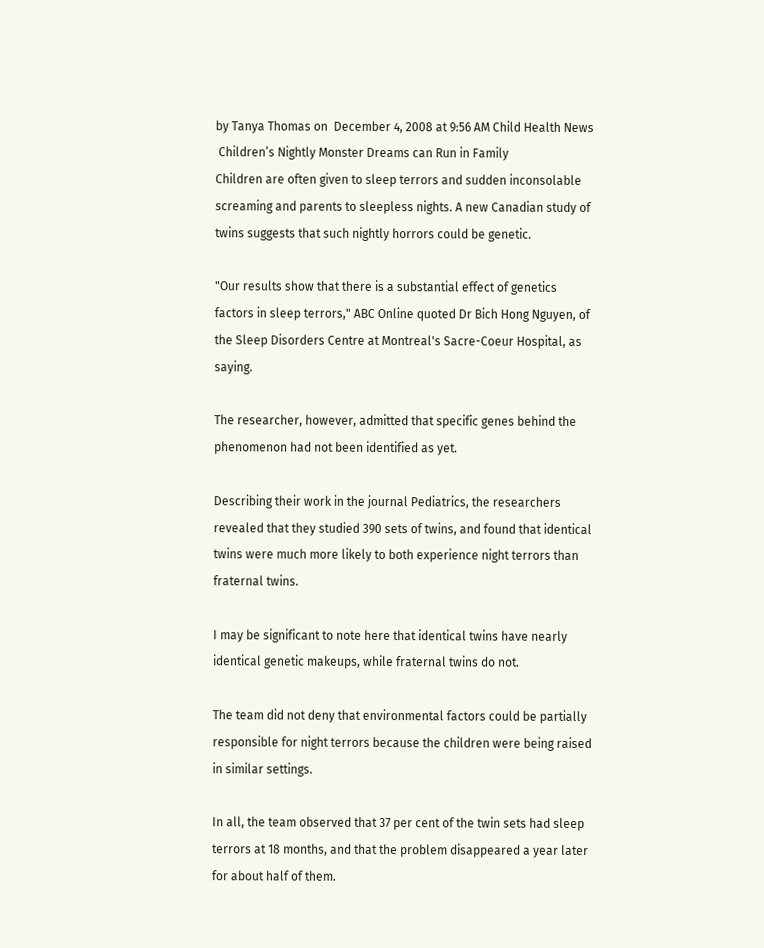by Tanya Thomas on  December 4, 2008 at 9:56 AM Child Health News
 Children’s Nightly Monster Dreams can Run in Family
Children are often given to sleep terrors and sudden inconsolable screaming and parents to sleepless nights. A new Canadian study of twins suggests that such nightly horrors could be genetic.

"Our results show that there is a substantial effect of genetics factors in sleep terrors," ABC Online quoted Dr Bich Hong Nguyen, of the Sleep Disorders Centre at Montreal's Sacre-Coeur Hospital, as saying.

The researcher, however, admitted that specific genes behind the phenomenon had not been identified as yet.

Describing their work in the journal Pediatrics, the researchers revealed that they studied 390 sets of twins, and found that identical twins were much more likely to both experience night terrors than fraternal twins.

I may be significant to note here that identical twins have nearly identical genetic makeups, while fraternal twins do not.

The team did not deny that environmental factors could be partially responsible for night terrors because the children were being raised in similar settings.

In all, the team observed that 37 per cent of the twin sets had sleep terrors at 18 months, and that the problem disappeared a year later for about half of them.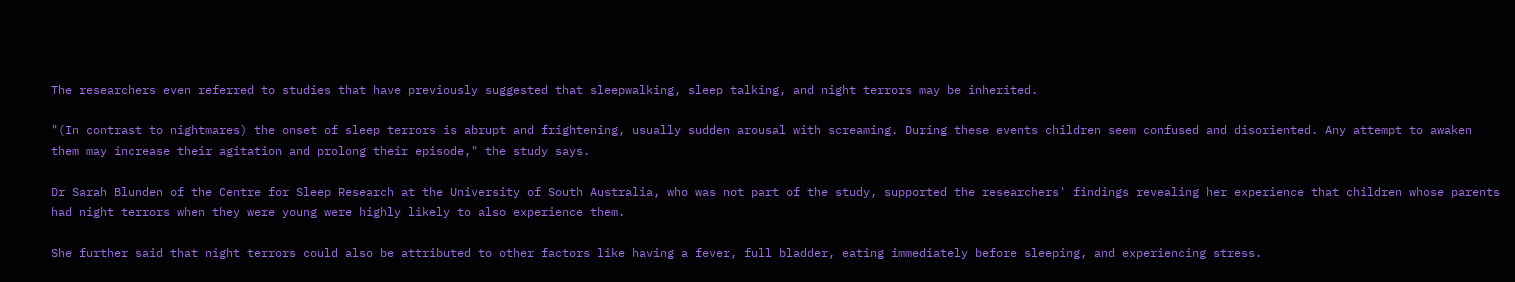The researchers even referred to studies that have previously suggested that sleepwalking, sleep talking, and night terrors may be inherited.

"(In contrast to nightmares) the onset of sleep terrors is abrupt and frightening, usually sudden arousal with screaming. During these events children seem confused and disoriented. Any attempt to awaken them may increase their agitation and prolong their episode," the study says.

Dr Sarah Blunden of the Centre for Sleep Research at the University of South Australia, who was not part of the study, supported the researchers' findings revealing her experience that children whose parents had night terrors when they were young were highly likely to also experience them.

She further said that night terrors could also be attributed to other factors like having a fever, full bladder, eating immediately before sleeping, and experiencing stress.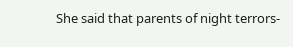She said that parents of night terrors-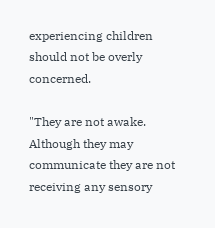experiencing children should not be overly concerned.

"They are not awake. Although they may communicate they are not receiving any sensory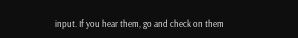input. If you hear them, go and check on them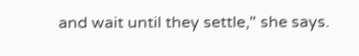and wait until they settle," she says.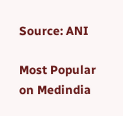Source: ANI

Most Popular on Medindia